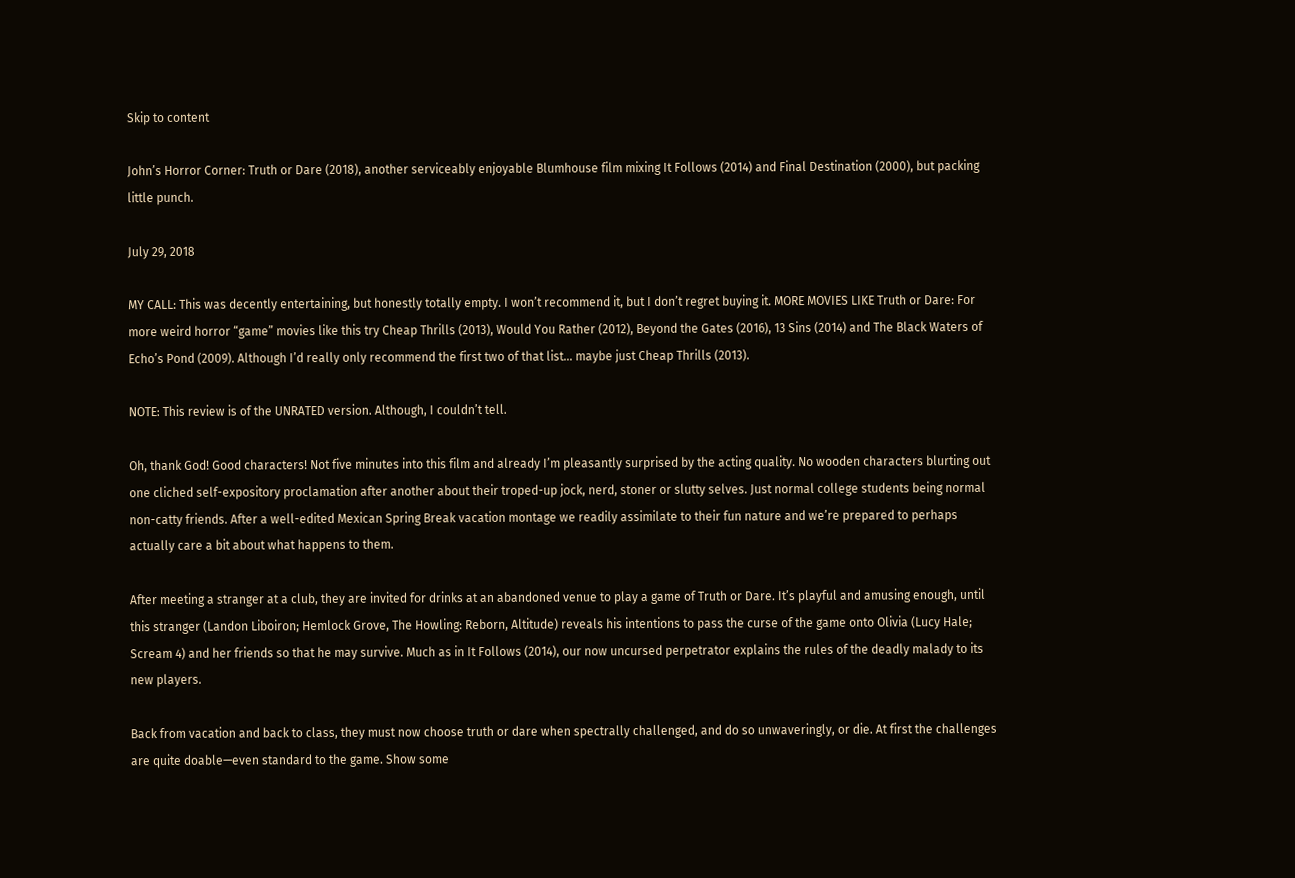Skip to content

John’s Horror Corner: Truth or Dare (2018), another serviceably enjoyable Blumhouse film mixing It Follows (2014) and Final Destination (2000), but packing little punch.

July 29, 2018

MY CALL: This was decently entertaining, but honestly totally empty. I won’t recommend it, but I don’t regret buying it. MORE MOVIES LIKE Truth or Dare: For more weird horror “game” movies like this try Cheap Thrills (2013), Would You Rather (2012), Beyond the Gates (2016), 13 Sins (2014) and The Black Waters of Echo’s Pond (2009). Although I’d really only recommend the first two of that list… maybe just Cheap Thrills (2013).

NOTE: This review is of the UNRATED version. Although, I couldn’t tell.

Oh, thank God! Good characters! Not five minutes into this film and already I’m pleasantly surprised by the acting quality. No wooden characters blurting out one cliched self-expository proclamation after another about their troped-up jock, nerd, stoner or slutty selves. Just normal college students being normal non-catty friends. After a well-edited Mexican Spring Break vacation montage we readily assimilate to their fun nature and we’re prepared to perhaps actually care a bit about what happens to them.

After meeting a stranger at a club, they are invited for drinks at an abandoned venue to play a game of Truth or Dare. It’s playful and amusing enough, until this stranger (Landon Liboiron; Hemlock Grove, The Howling: Reborn, Altitude) reveals his intentions to pass the curse of the game onto Olivia (Lucy Hale; Scream 4) and her friends so that he may survive. Much as in It Follows (2014), our now uncursed perpetrator explains the rules of the deadly malady to its new players.

Back from vacation and back to class, they must now choose truth or dare when spectrally challenged, and do so unwaveringly, or die. At first the challenges are quite doable—even standard to the game. Show some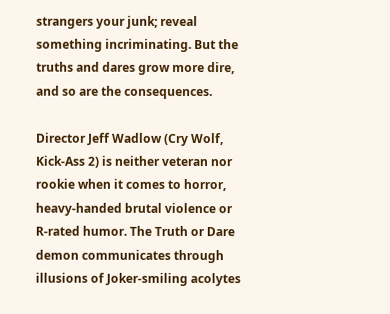strangers your junk; reveal something incriminating. But the truths and dares grow more dire, and so are the consequences.

Director Jeff Wadlow (Cry Wolf, Kick-Ass 2) is neither veteran nor rookie when it comes to horror, heavy-handed brutal violence or R-rated humor. The Truth or Dare demon communicates through illusions of Joker-smiling acolytes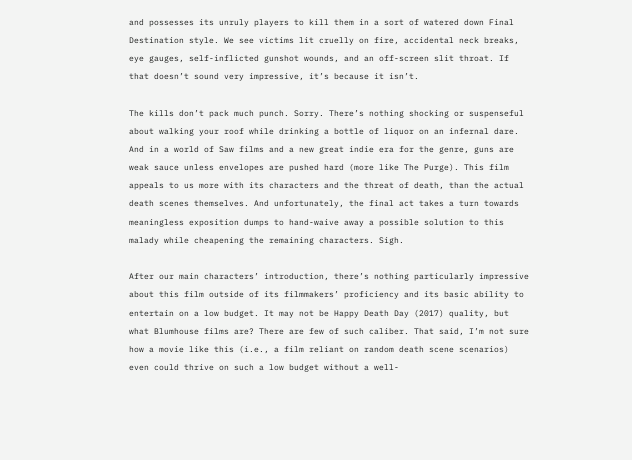and possesses its unruly players to kill them in a sort of watered down Final Destination style. We see victims lit cruelly on fire, accidental neck breaks, eye gauges, self-inflicted gunshot wounds, and an off-screen slit throat. If that doesn’t sound very impressive, it’s because it isn’t.

The kills don’t pack much punch. Sorry. There’s nothing shocking or suspenseful about walking your roof while drinking a bottle of liquor on an infernal dare. And in a world of Saw films and a new great indie era for the genre, guns are weak sauce unless envelopes are pushed hard (more like The Purge). This film appeals to us more with its characters and the threat of death, than the actual death scenes themselves. And unfortunately, the final act takes a turn towards meaningless exposition dumps to hand-waive away a possible solution to this malady while cheapening the remaining characters. Sigh.

After our main characters’ introduction, there’s nothing particularly impressive about this film outside of its filmmakers’ proficiency and its basic ability to entertain on a low budget. It may not be Happy Death Day (2017) quality, but what Blumhouse films are? There are few of such caliber. That said, I’m not sure how a movie like this (i.e., a film reliant on random death scene scenarios) even could thrive on such a low budget without a well-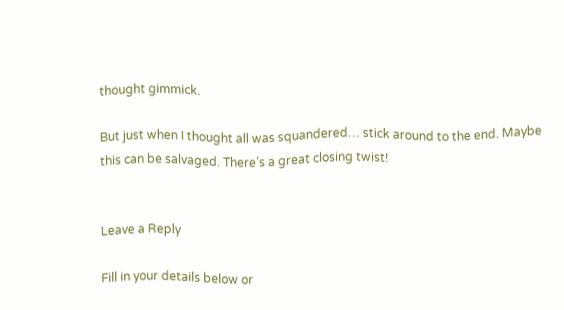thought gimmick.

But just when I thought all was squandered… stick around to the end. Maybe this can be salvaged. There’s a great closing twist!


Leave a Reply

Fill in your details below or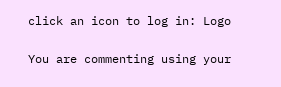click an icon to log in: Logo

You are commenting using your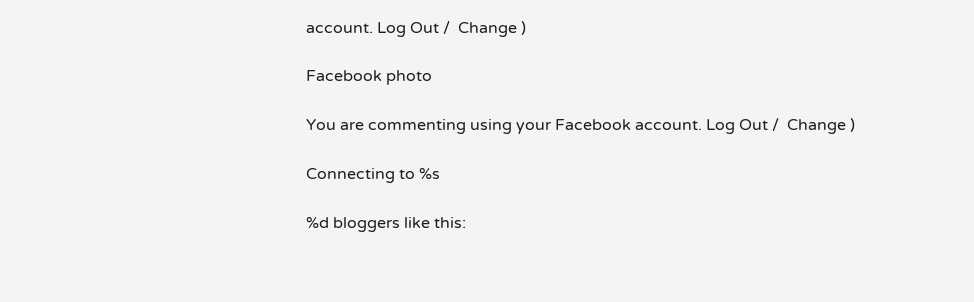account. Log Out /  Change )

Facebook photo

You are commenting using your Facebook account. Log Out /  Change )

Connecting to %s

%d bloggers like this: